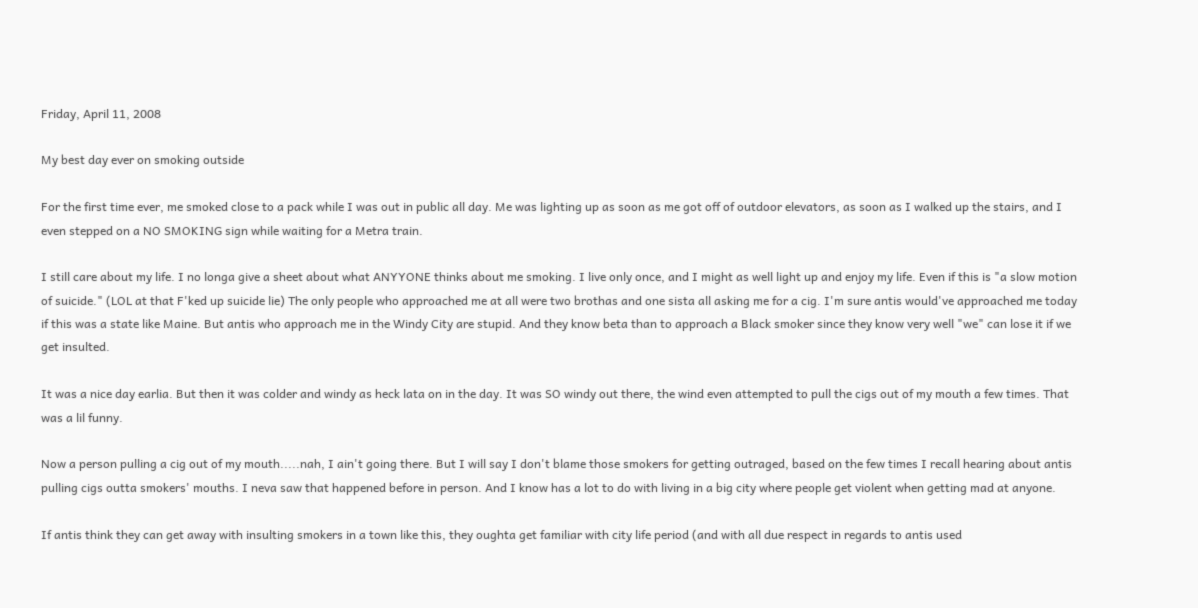Friday, April 11, 2008

My best day ever on smoking outside

For the first time ever, me smoked close to a pack while I was out in public all day. Me was lighting up as soon as me got off of outdoor elevators, as soon as I walked up the stairs, and I even stepped on a NO SMOKING sign while waiting for a Metra train.

I still care about my life. I no longa give a sheet about what ANYYONE thinks about me smoking. I live only once, and I might as well light up and enjoy my life. Even if this is "a slow motion of suicide." (LOL at that F'ked up suicide lie) The only people who approached me at all were two brothas and one sista all asking me for a cig. I'm sure antis would've approached me today if this was a state like Maine. But antis who approach me in the Windy City are stupid. And they know beta than to approach a Black smoker since they know very well "we" can lose it if we get insulted.

It was a nice day earlia. But then it was colder and windy as heck lata on in the day. It was SO windy out there, the wind even attempted to pull the cigs out of my mouth a few times. That was a lil funny.

Now a person pulling a cig out of my mouth.....nah, I ain't going there. But I will say I don't blame those smokers for getting outraged, based on the few times I recall hearing about antis pulling cigs outta smokers' mouths. I neva saw that happened before in person. And I know has a lot to do with living in a big city where people get violent when getting mad at anyone.

If antis think they can get away with insulting smokers in a town like this, they oughta get familiar with city life period (and with all due respect in regards to antis used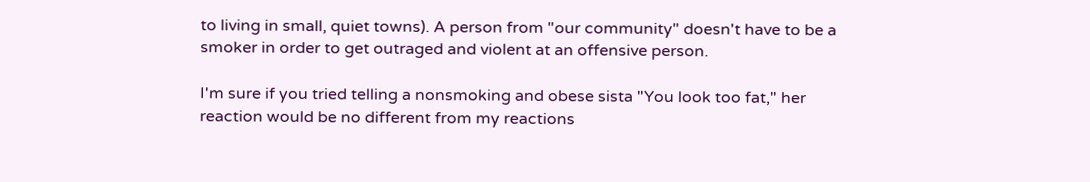to living in small, quiet towns). A person from "our community" doesn't have to be a smoker in order to get outraged and violent at an offensive person.

I'm sure if you tried telling a nonsmoking and obese sista "You look too fat," her reaction would be no different from my reactions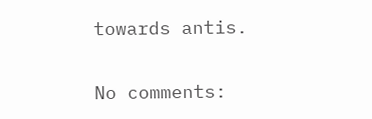towards antis.

No comments: